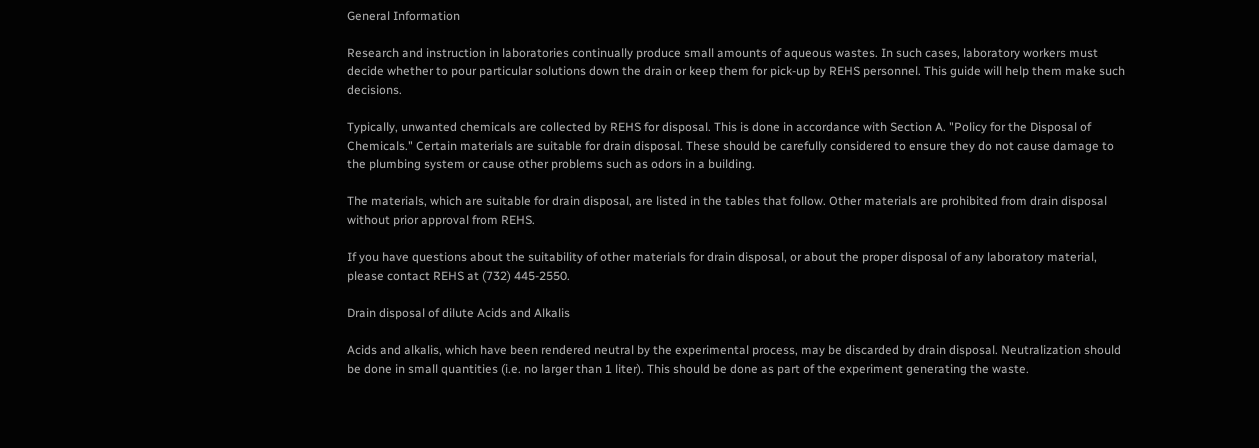General Information

Research and instruction in laboratories continually produce small amounts of aqueous wastes. In such cases, laboratory workers must decide whether to pour particular solutions down the drain or keep them for pick-up by REHS personnel. This guide will help them make such decisions.

Typically, unwanted chemicals are collected by REHS for disposal. This is done in accordance with Section A. "Policy for the Disposal of Chemicals." Certain materials are suitable for drain disposal. These should be carefully considered to ensure they do not cause damage to the plumbing system or cause other problems such as odors in a building.

The materials, which are suitable for drain disposal, are listed in the tables that follow. Other materials are prohibited from drain disposal without prior approval from REHS.

If you have questions about the suitability of other materials for drain disposal, or about the proper disposal of any laboratory material, please contact REHS at (732) 445-2550.

Drain disposal of dilute Acids and Alkalis

Acids and alkalis, which have been rendered neutral by the experimental process, may be discarded by drain disposal. Neutralization should be done in small quantities (i.e. no larger than 1 liter). This should be done as part of the experiment generating the waste.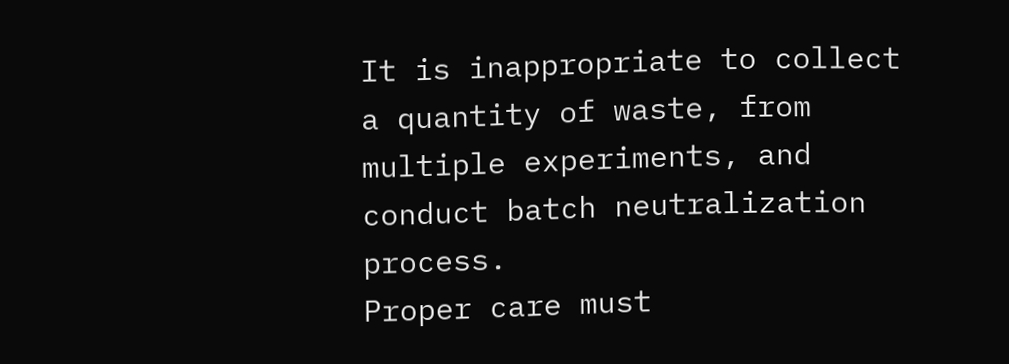It is inappropriate to collect a quantity of waste, from multiple experiments, and conduct batch neutralization process.
Proper care must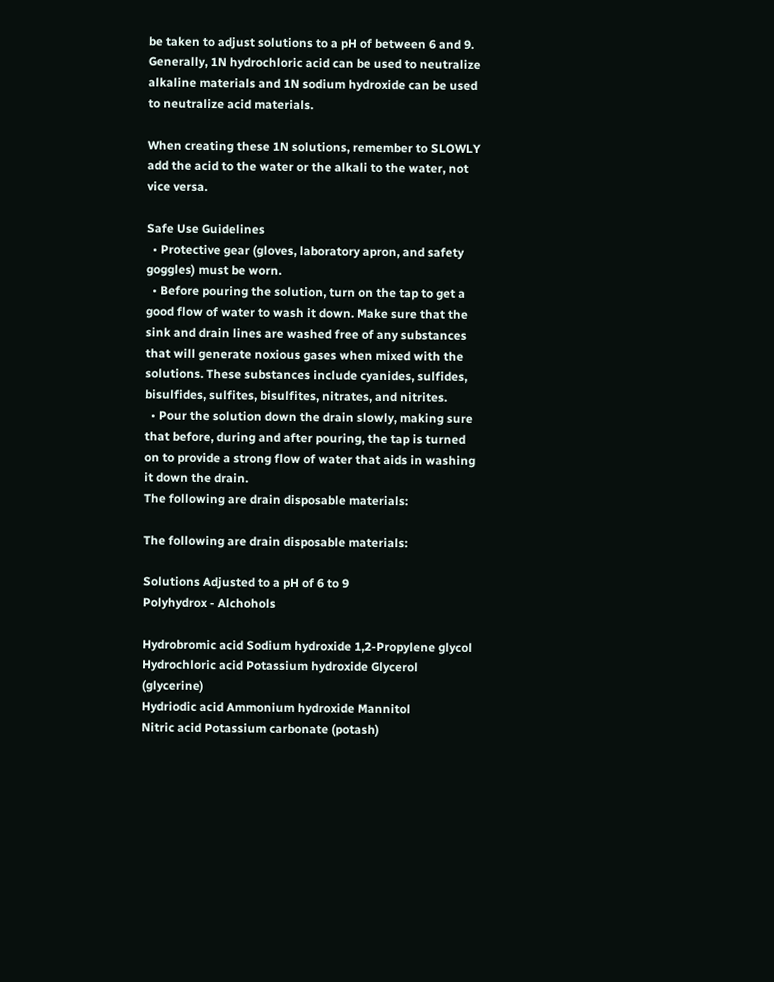be taken to adjust solutions to a pH of between 6 and 9. Generally, 1N hydrochloric acid can be used to neutralize alkaline materials and 1N sodium hydroxide can be used to neutralize acid materials.

When creating these 1N solutions, remember to SLOWLY add the acid to the water or the alkali to the water, not vice versa.

Safe Use Guidelines
  • Protective gear (gloves, laboratory apron, and safety goggles) must be worn.
  • Before pouring the solution, turn on the tap to get a good flow of water to wash it down. Make sure that the sink and drain lines are washed free of any substances that will generate noxious gases when mixed with the solutions. These substances include cyanides, sulfides, bisulfides, sulfites, bisulfites, nitrates, and nitrites.
  • Pour the solution down the drain slowly, making sure that before, during and after pouring, the tap is turned on to provide a strong flow of water that aids in washing it down the drain.
The following are drain disposable materials:

The following are drain disposable materials:

Solutions Adjusted to a pH of 6 to 9                                                                              Polyhydrox - Alchohols

Hydrobromic acid Sodium hydroxide 1,2-Propylene glycol
Hydrochloric acid Potassium hydroxide Glycerol (glycerine)
Hydriodic acid Ammonium hydroxide Mannitol
Nitric acid Potassium carbonate (potash)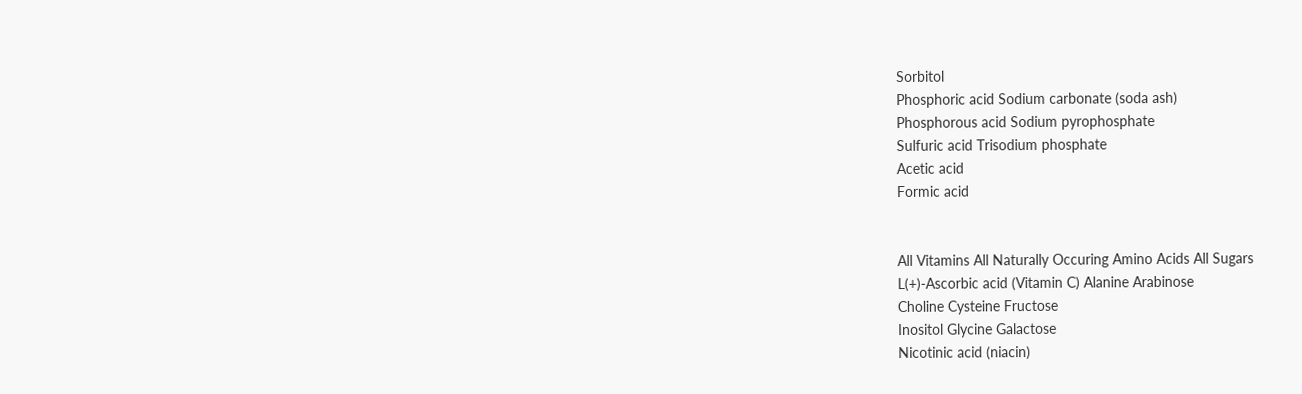Sorbitol
Phosphoric acid Sodium carbonate (soda ash)
Phosphorous acid Sodium pyrophosphate
Sulfuric acid Trisodium phosphate
Acetic acid
Formic acid


All Vitamins All Naturally Occuring Amino Acids All Sugars
L(+)-Ascorbic acid (Vitamin C) Alanine Arabinose
Choline Cysteine Fructose
Inositol Glycine Galactose
Nicotinic acid (niacin)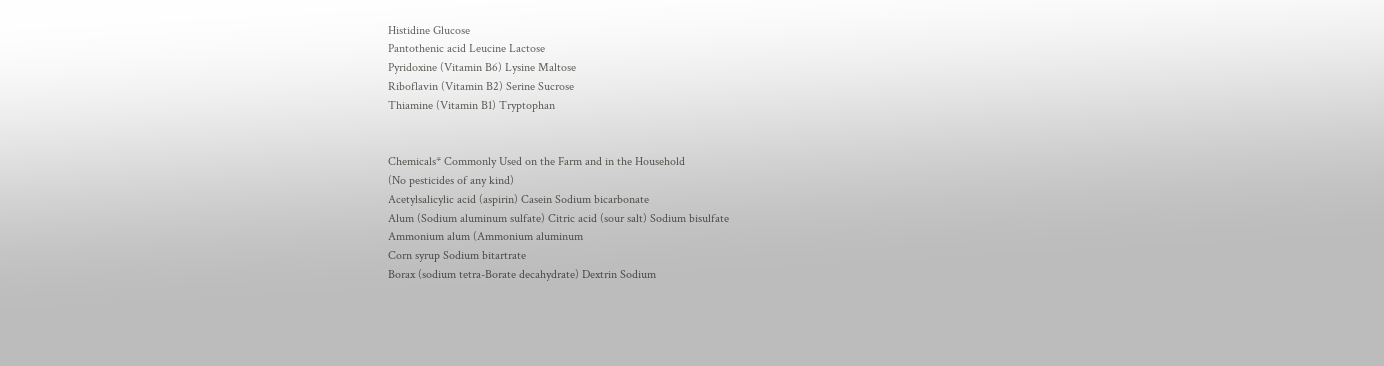Histidine Glucose
Pantothenic acid Leucine Lactose
Pyridoxine (Vitamin B6) Lysine Maltose
Riboflavin (Vitamin B2) Serine Sucrose
Thiamine (Vitamin B1) Tryptophan


Chemicals* Commonly Used on the Farm and in the Household
(No pesticides of any kind)
Acetylsalicylic acid (aspirin) Casein Sodium bicarbonate
Alum (Sodium aluminum sulfate) Citric acid (sour salt) Sodium bisulfate
Ammonium alum (Ammonium aluminum
Corn syrup Sodium bitartrate
Borax (sodium tetra-Borate decahydrate) Dextrin Sodium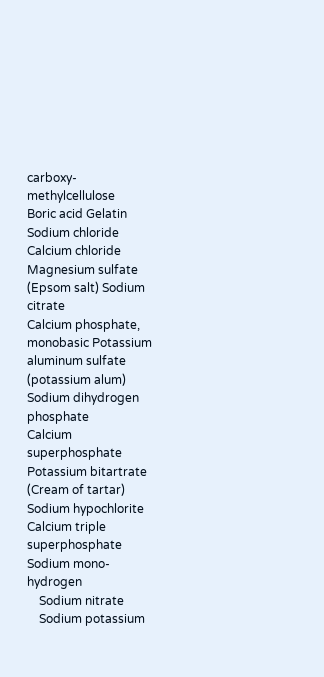carboxy-methylcellulose
Boric acid Gelatin Sodium chloride
Calcium chloride Magnesium sulfate (Epsom salt) Sodium citrate
Calcium phosphate, monobasic Potassium aluminum sulfate (potassium alum) Sodium dihydrogen phosphate
Calcium superphosphate Potassium bitartrate (Cream of tartar) Sodium hypochlorite
Calcium triple superphosphate   Sodium mono- hydrogen
    Sodium nitrate
    Sodium potassium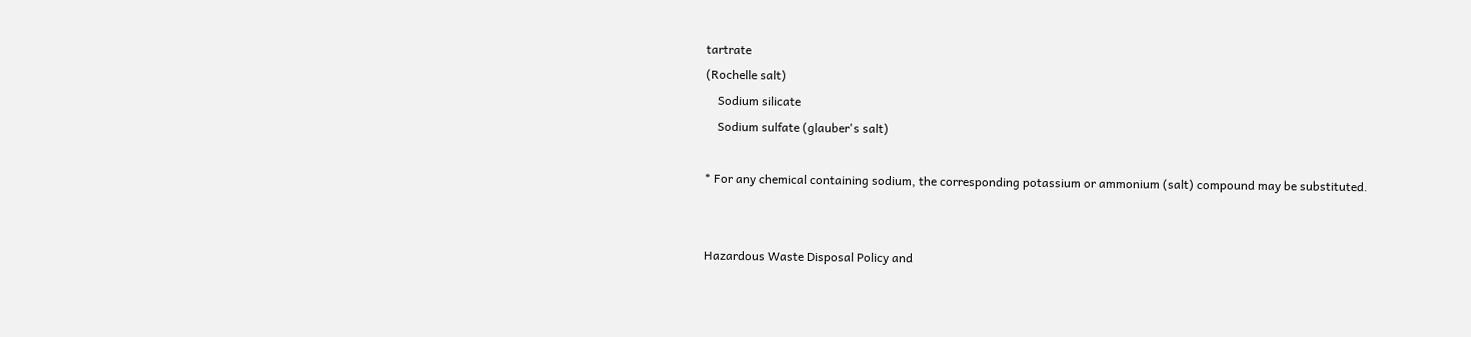tartrate
(Rochelle salt)
    Sodium silicate
    Sodium sulfate (glauber's salt)

* For any chemical containing sodium, the corresponding potassium or ammonium (salt) compound may be substituted.


Hazardous Waste Disposal Policy and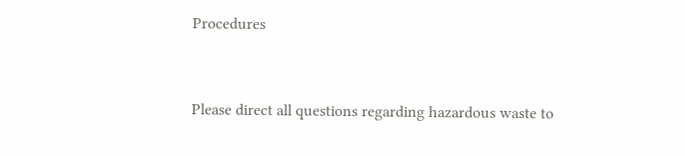Procedures


Please direct all questions regarding hazardous waste to